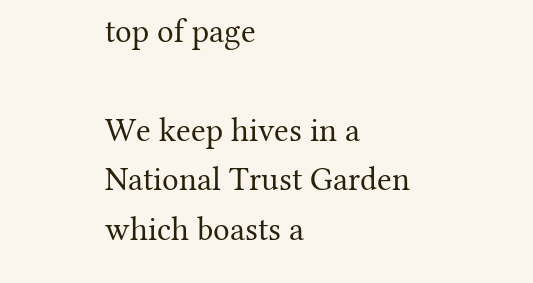top of page

We keep hives in a National Trust Garden which boasts a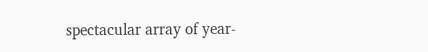spectacular array of year-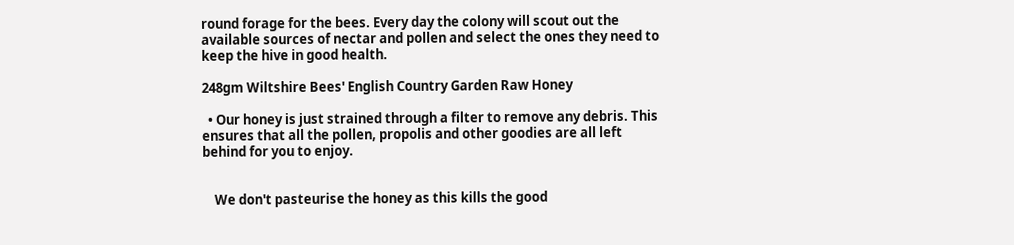round forage for the bees. Every day the colony will scout out the available sources of nectar and pollen and select the ones they need to keep the hive in good health.

248gm Wiltshire Bees' English Country Garden Raw Honey

  • Our honey is just strained through a filter to remove any debris. This ensures that all the pollen, propolis and other goodies are all left behind for you to enjoy.


    We don't pasteurise the honey as this kills the good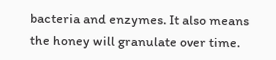bacteria and enzymes. It also means the honey will granulate over time.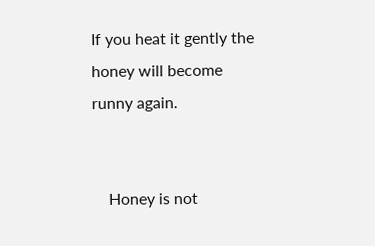If you heat it gently the honey will become runny again.


    Honey is not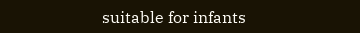suitable for infants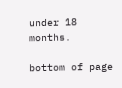under 18 months.

bottom of page